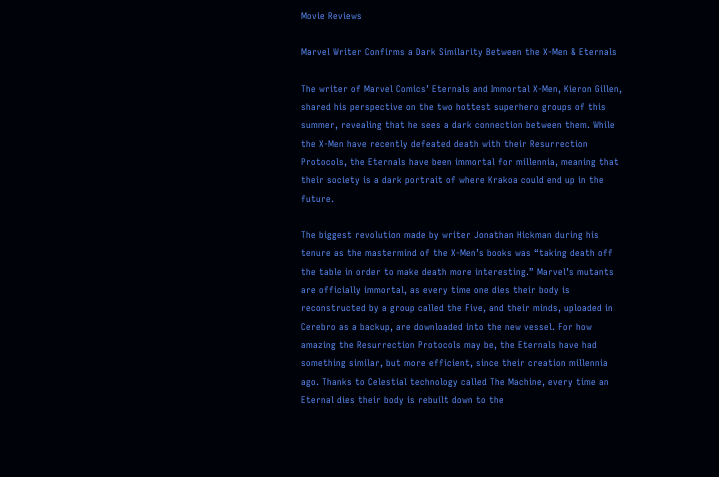Movie Reviews

Marvel Writer Confirms a Dark Similarity Between the X-Men & Eternals

The writer of Marvel Comics’ Eternals and Immortal X-Men, Kieron Gillen, shared his perspective on the two hottest superhero groups of this summer, revealing that he sees a dark connection between them. While the X-Men have recently defeated death with their Resurrection Protocols, the Eternals have been immortal for millennia, meaning that their society is a dark portrait of where Krakoa could end up in the future.

The biggest revolution made by writer Jonathan Hickman during his tenure as the mastermind of the X-Men’s books was “taking death off the table in order to make death more interesting.” Marvel’s mutants are officially immortal, as every time one dies their body is reconstructed by a group called the Five, and their minds, uploaded in Cerebro as a backup, are downloaded into the new vessel. For how amazing the Resurrection Protocols may be, the Eternals have had something similar, but more efficient, since their creation millennia ago. Thanks to Celestial technology called The Machine, every time an Eternal dies their body is rebuilt down to the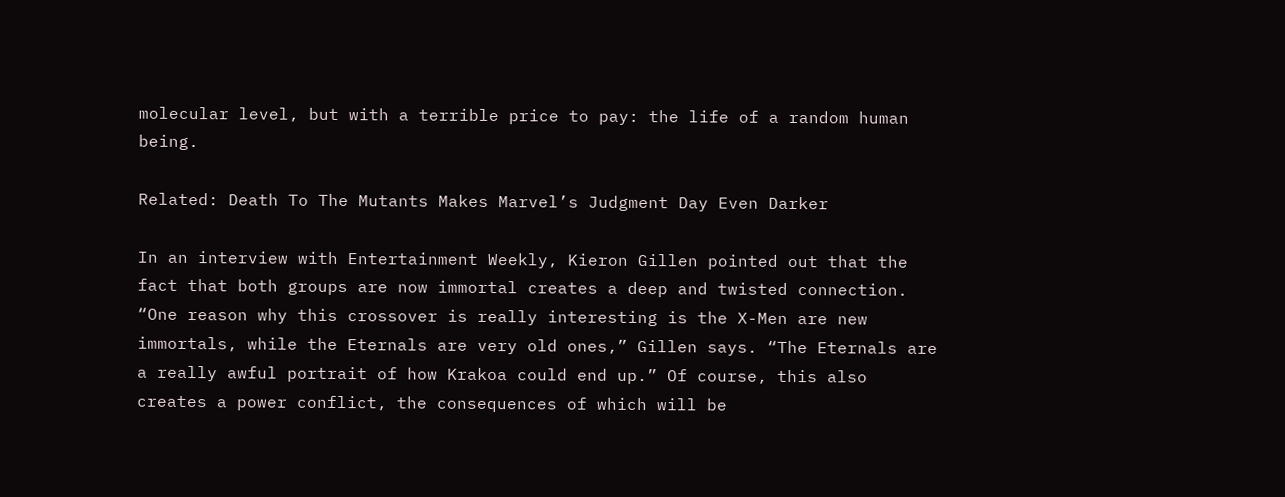molecular level, but with a terrible price to pay: the life of a random human being.

Related: Death To The Mutants Makes Marvel’s Judgment Day Even Darker

In an interview with Entertainment Weekly, Kieron Gillen pointed out that the fact that both groups are now immortal creates a deep and twisted connection. “One reason why this crossover is really interesting is the X-Men are new immortals, while the Eternals are very old ones,” Gillen says. “The Eternals are a really awful portrait of how Krakoa could end up.” Of course, this also creates a power conflict, the consequences of which will be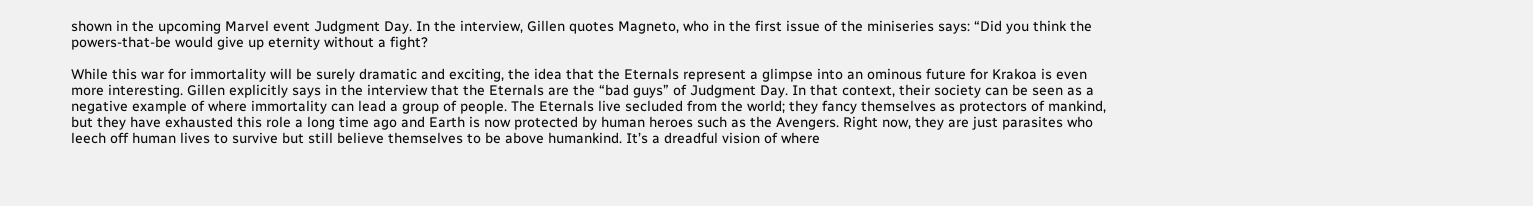shown in the upcoming Marvel event Judgment Day. In the interview, Gillen quotes Magneto, who in the first issue of the miniseries says: “Did you think the powers-that-be would give up eternity without a fight?

While this war for immortality will be surely dramatic and exciting, the idea that the Eternals represent a glimpse into an ominous future for Krakoa is even more interesting. Gillen explicitly says in the interview that the Eternals are the “bad guys” of Judgment Day. In that context, their society can be seen as a negative example of where immortality can lead a group of people. The Eternals live secluded from the world; they fancy themselves as protectors of mankind, but they have exhausted this role a long time ago and Earth is now protected by human heroes such as the Avengers. Right now, they are just parasites who leech off human lives to survive but still believe themselves to be above humankind. It’s a dreadful vision of where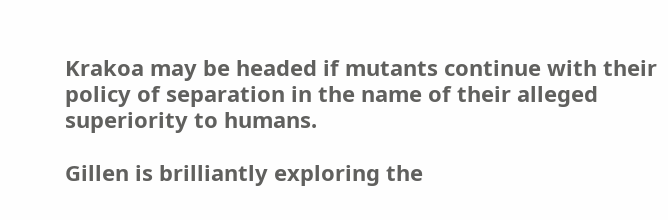Krakoa may be headed if mutants continue with their policy of separation in the name of their alleged superiority to humans.

Gillen is brilliantly exploring the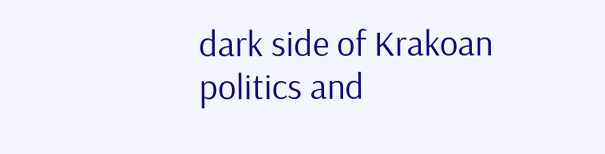dark side of Krakoan politics and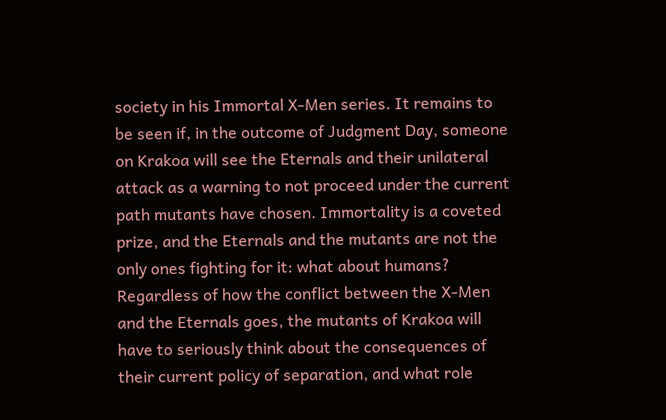society in his Immortal X-Men series. It remains to be seen if, in the outcome of Judgment Day, someone on Krakoa will see the Eternals and their unilateral attack as a warning to not proceed under the current path mutants have chosen. Immortality is a coveted prize, and the Eternals and the mutants are not the only ones fighting for it: what about humans? Regardless of how the conflict between the X-Men and the Eternals goes, the mutants of Krakoa will have to seriously think about the consequences of their current policy of separation, and what role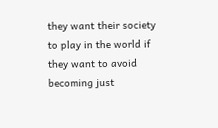they want their society to play in the world if they want to avoid becoming just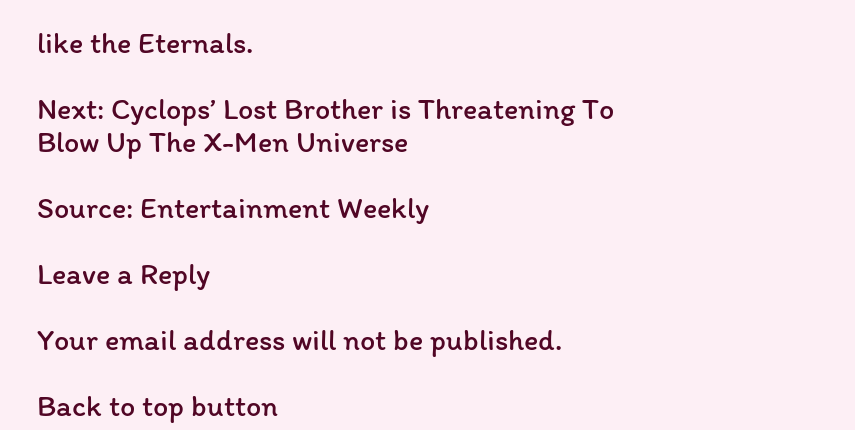like the Eternals.

Next: Cyclops’ Lost Brother is Threatening To Blow Up The X-Men Universe

Source: Entertainment Weekly

Leave a Reply

Your email address will not be published.

Back to top button